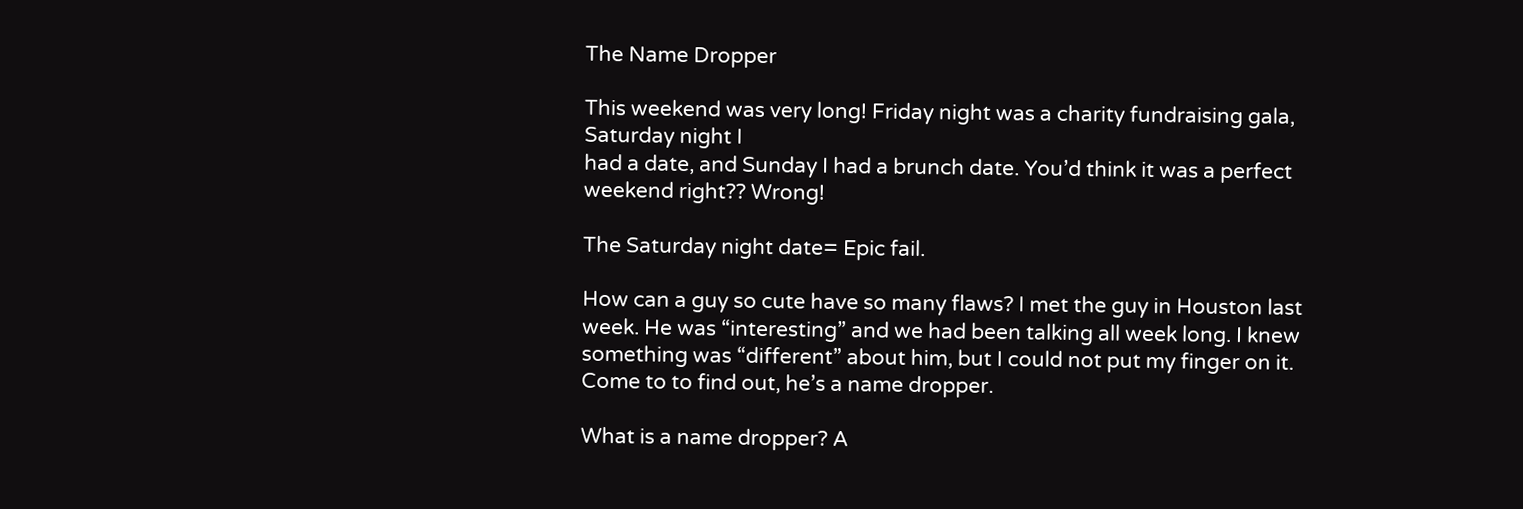The Name Dropper

This weekend was very long! Friday night was a charity fundraising gala, Saturday night I
had a date, and Sunday I had a brunch date. You’d think it was a perfect weekend right?? Wrong!

The Saturday night date= Epic fail.

How can a guy so cute have so many flaws? I met the guy in Houston last week. He was “interesting” and we had been talking all week long. I knew something was “different” about him, but I could not put my finger on it. Come to to find out, he’s a name dropper.

What is a name dropper? A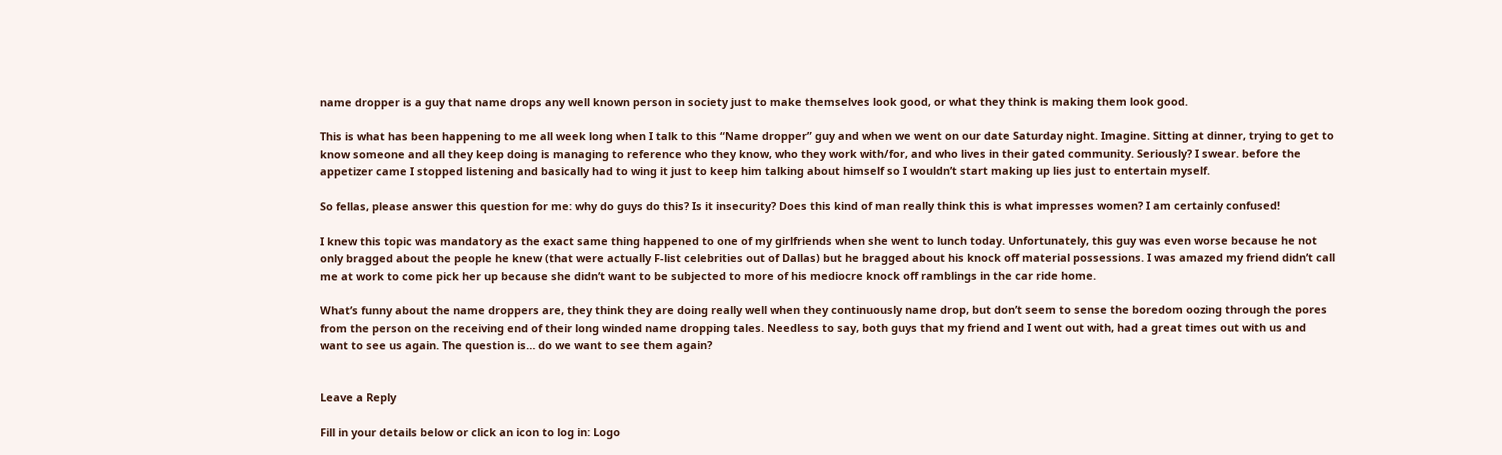name dropper is a guy that name drops any well known person in society just to make themselves look good, or what they think is making them look good.

This is what has been happening to me all week long when I talk to this “Name dropper” guy and when we went on our date Saturday night. Imagine. Sitting at dinner, trying to get to know someone and all they keep doing is managing to reference who they know, who they work with/for, and who lives in their gated community. Seriously? I swear. before the appetizer came I stopped listening and basically had to wing it just to keep him talking about himself so I wouldn’t start making up lies just to entertain myself.

So fellas, please answer this question for me: why do guys do this? Is it insecurity? Does this kind of man really think this is what impresses women? I am certainly confused!

I knew this topic was mandatory as the exact same thing happened to one of my girlfriends when she went to lunch today. Unfortunately, this guy was even worse because he not only bragged about the people he knew (that were actually F-list celebrities out of Dallas) but he bragged about his knock off material possessions. I was amazed my friend didn’t call me at work to come pick her up because she didn’t want to be subjected to more of his mediocre knock off ramblings in the car ride home.

What’s funny about the name droppers are, they think they are doing really well when they continuously name drop, but don’t seem to sense the boredom oozing through the pores from the person on the receiving end of their long winded name dropping tales. Needless to say, both guys that my friend and I went out with, had a great times out with us and want to see us again. The question is… do we want to see them again?


Leave a Reply

Fill in your details below or click an icon to log in: Logo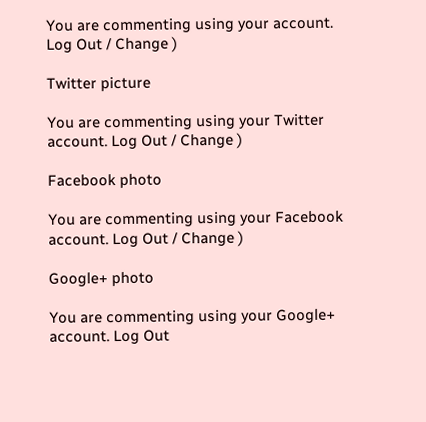You are commenting using your account. Log Out / Change )

Twitter picture

You are commenting using your Twitter account. Log Out / Change )

Facebook photo

You are commenting using your Facebook account. Log Out / Change )

Google+ photo

You are commenting using your Google+ account. Log Out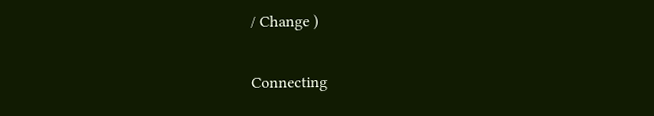/ Change )

Connecting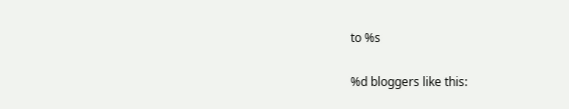to %s

%d bloggers like this: